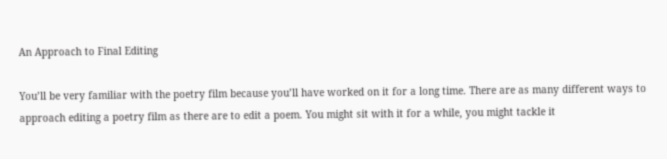An Approach to Final Editing

You’ll be very familiar with the poetry film because you’ll have worked on it for a long time. There are as many different ways to approach editing a poetry film as there are to edit a poem. You might sit with it for a while, you might tackle it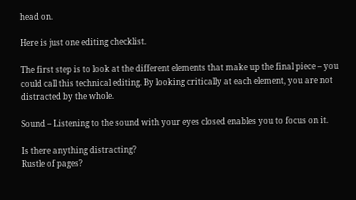head on.

Here is just one editing checklist.

The first step is to look at the different elements that make up the final piece – you could call this technical editing. By looking critically at each element, you are not distracted by the whole.

Sound – Listening to the sound with your eyes closed enables you to focus on it.

Is there anything distracting?
Rustle of pages?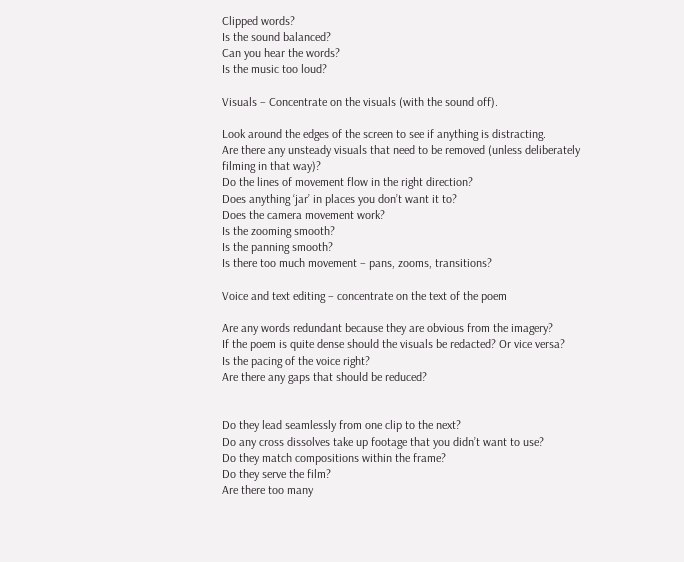Clipped words?
Is the sound balanced?
Can you hear the words?
Is the music too loud?

Visuals – Concentrate on the visuals (with the sound off).

Look around the edges of the screen to see if anything is distracting.
Are there any unsteady visuals that need to be removed (unless deliberately filming in that way)?
Do the lines of movement flow in the right direction?
Does anything ‘jar’ in places you don’t want it to?
Does the camera movement work?
Is the zooming smooth?
Is the panning smooth?
Is there too much movement – pans, zooms, transitions?

Voice and text editing – concentrate on the text of the poem

Are any words redundant because they are obvious from the imagery?
If the poem is quite dense should the visuals be redacted? Or vice versa?
Is the pacing of the voice right?
Are there any gaps that should be reduced?


Do they lead seamlessly from one clip to the next?
Do any cross dissolves take up footage that you didn’t want to use?
Do they match compositions within the frame?
Do they serve the film?
Are there too many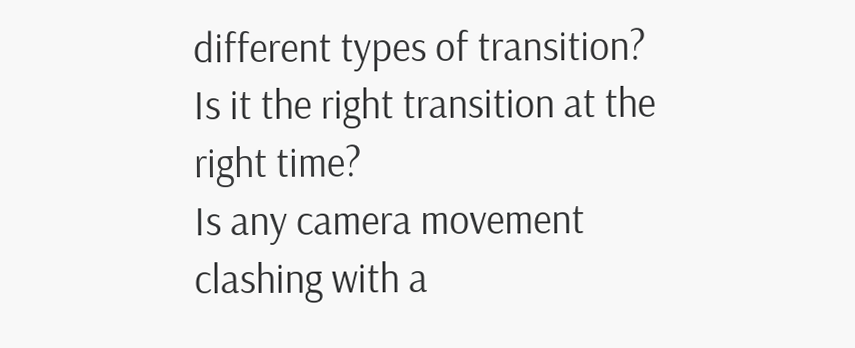different types of transition?
Is it the right transition at the right time?
Is any camera movement clashing with a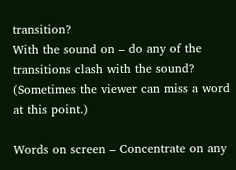transition?
With the sound on – do any of the transitions clash with the sound? (Sometimes the viewer can miss a word at this point.)

Words on screen – Concentrate on any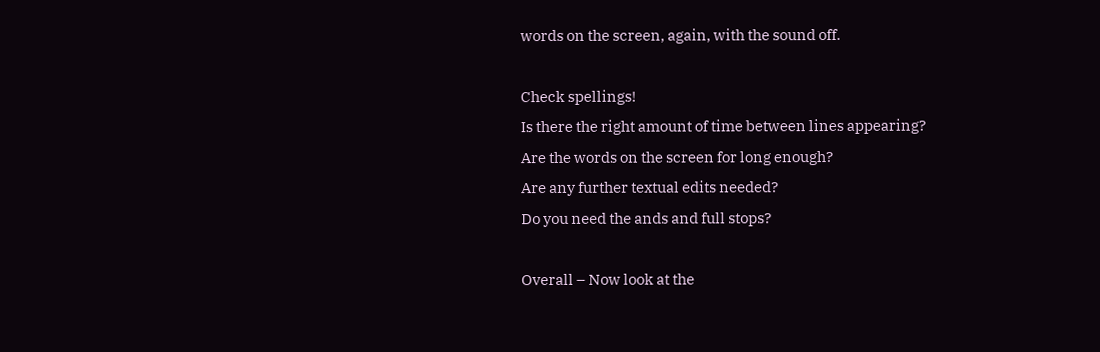words on the screen, again, with the sound off.

Check spellings!
Is there the right amount of time between lines appearing?
Are the words on the screen for long enough?
Are any further textual edits needed?
Do you need the ands and full stops?

Overall – Now look at the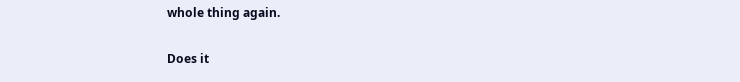whole thing again.

Does it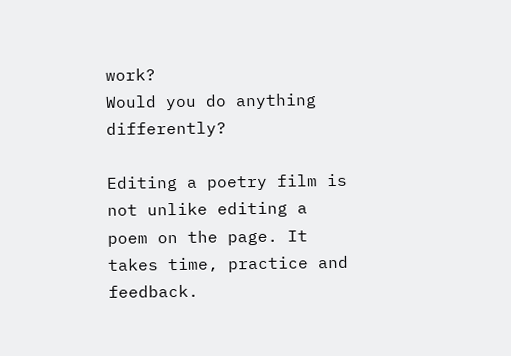work?
Would you do anything differently?

Editing a poetry film is not unlike editing a poem on the page. It takes time, practice and feedback.